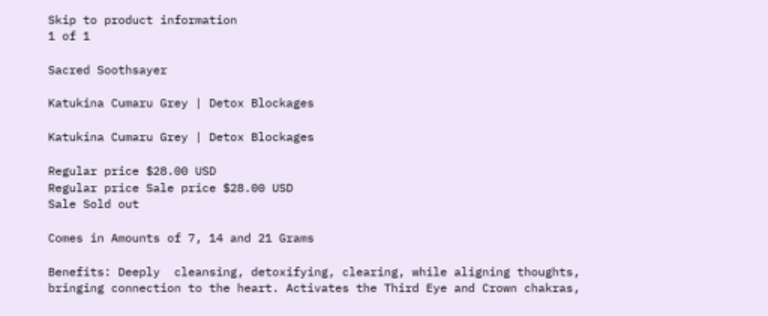Skip to product information
1 of 1

Sacred Soothsayer

Katukina Cumaru Grey | Detox Blockages

Katukina Cumaru Grey | Detox Blockages

Regular price $28.00 USD
Regular price Sale price $28.00 USD
Sale Sold out

Comes in Amounts of 7, 14 and 21 Grams

Benefits: Deeply  cleansing, detoxifying, clearing, while aligning thoughts, bringing connection to the heart. Activates the Third Eye and Crown chakras,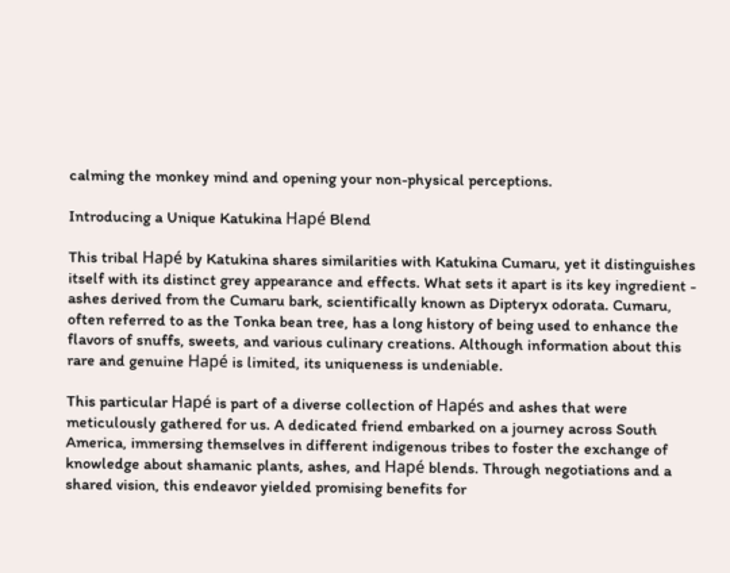calming the monkey mind and opening your non-physical perceptions.

Introducing a Unique Katukina Hapé Blend

This tribal Hapé by Katukina shares similarities with Katukina Cumaru, yet it distinguishes itself with its distinct grey appearance and effects. What sets it apart is its key ingredient - ashes derived from the Cumaru bark, scientifically known as Dipteryx odorata. Cumaru, often referred to as the Tonka bean tree, has a long history of being used to enhance the flavors of snuffs, sweets, and various culinary creations. Although information about this rare and genuine Hapé is limited, its uniqueness is undeniable.

This particular Hapé is part of a diverse collection of Hapés and ashes that were meticulously gathered for us. A dedicated friend embarked on a journey across South America, immersing themselves in different indigenous tribes to foster the exchange of knowledge about shamanic plants, ashes, and Hapé blends. Through negotiations and a shared vision, this endeavor yielded promising benefits for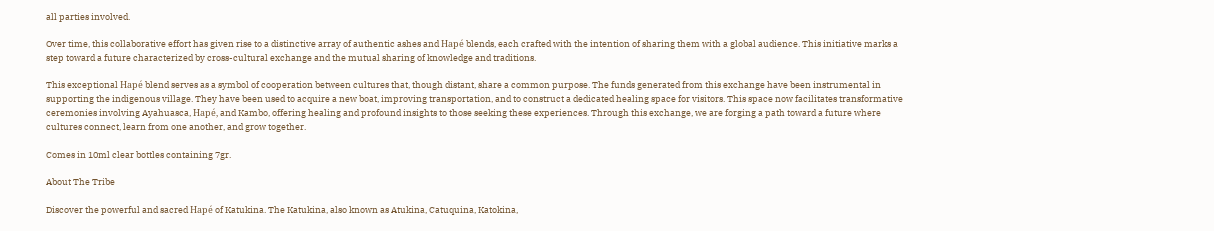all parties involved.

Over time, this collaborative effort has given rise to a distinctive array of authentic ashes and Hapé blends, each crafted with the intention of sharing them with a global audience. This initiative marks a step toward a future characterized by cross-cultural exchange and the mutual sharing of knowledge and traditions.

This exceptional Hapé blend serves as a symbol of cooperation between cultures that, though distant, share a common purpose. The funds generated from this exchange have been instrumental in supporting the indigenous village. They have been used to acquire a new boat, improving transportation, and to construct a dedicated healing space for visitors. This space now facilitates transformative ceremonies involving Ayahuasca, Hapé, and Kambo, offering healing and profound insights to those seeking these experiences. Through this exchange, we are forging a path toward a future where cultures connect, learn from one another, and grow together.

Comes in 10ml clear bottles containing 7gr.

About The Tribe

Discover the powerful and sacred Hapé of Katukina. The Katukina, also known as Atukina, Catuquina, Katokina,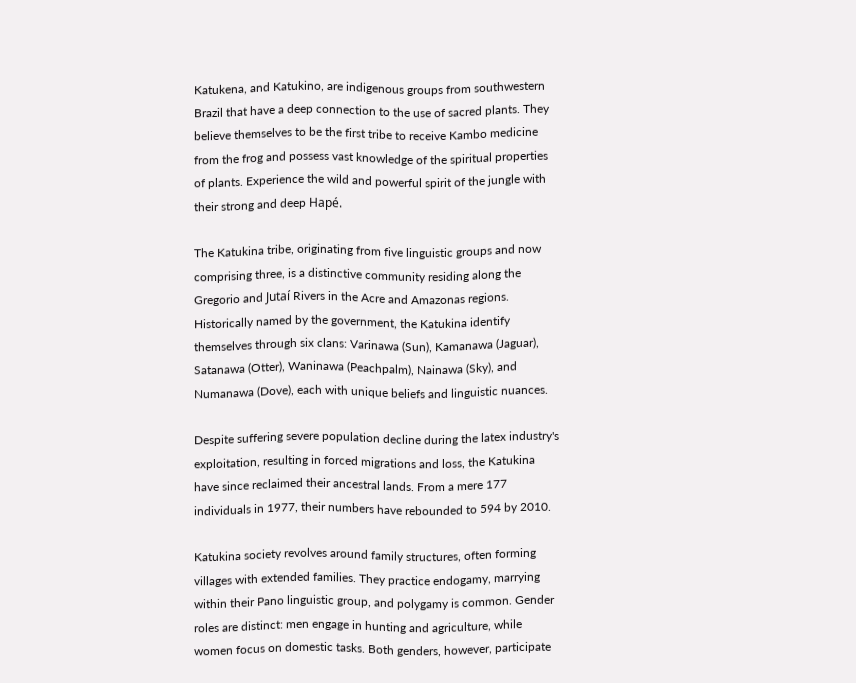Katukena, and Katukino, are indigenous groups from southwestern Brazil that have a deep connection to the use of sacred plants. They believe themselves to be the first tribe to receive Kambo medicine from the frog and possess vast knowledge of the spiritual properties of plants. Experience the wild and powerful spirit of the jungle with their strong and deep Hapé.

The Katukina tribe, originating from five linguistic groups and now comprising three, is a distinctive community residing along the Gregorio and Jutaí Rivers in the Acre and Amazonas regions. Historically named by the government, the Katukina identify themselves through six clans: Varinawa (Sun), Kamanawa (Jaguar), Satanawa (Otter), Waninawa (Peachpalm), Nainawa (Sky), and Numanawa (Dove), each with unique beliefs and linguistic nuances.

Despite suffering severe population decline during the latex industry's exploitation, resulting in forced migrations and loss, the Katukina have since reclaimed their ancestral lands. From a mere 177 individuals in 1977, their numbers have rebounded to 594 by 2010.

Katukina society revolves around family structures, often forming villages with extended families. They practice endogamy, marrying within their Pano linguistic group, and polygamy is common. Gender roles are distinct: men engage in hunting and agriculture, while women focus on domestic tasks. Both genders, however, participate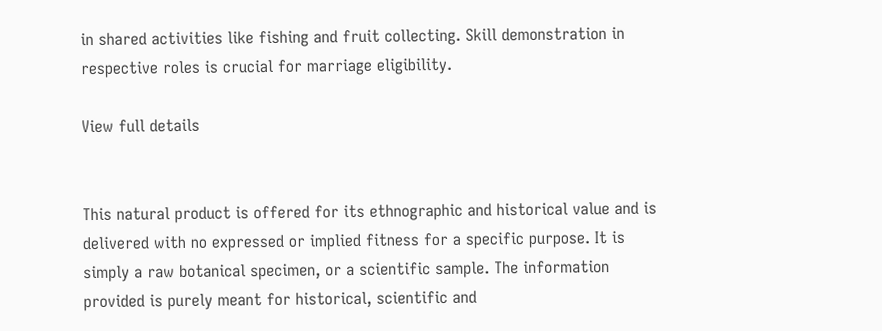in shared activities like fishing and fruit collecting. Skill demonstration in respective roles is crucial for marriage eligibility.

View full details


This natural product is offered for its ethnographic and historical value and is delivered with no expressed or implied fitness for a specific purpose. It is simply a raw botanical specimen, or a scientific sample. The information provided is purely meant for historical, scientific and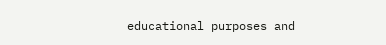educational purposes and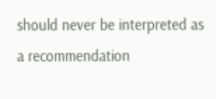should never be interpreted as a recommendation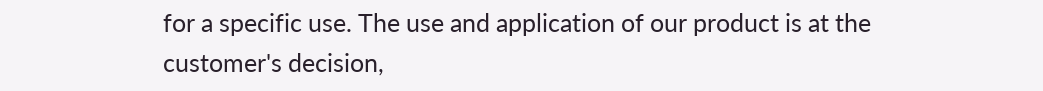for a specific use. The use and application of our product is at the customer's decision,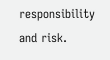responsibility and risk.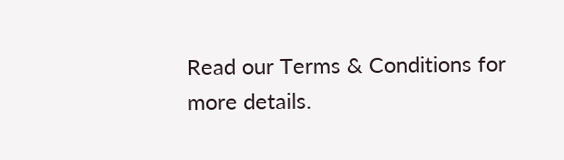Read our Terms & Conditions for more details.